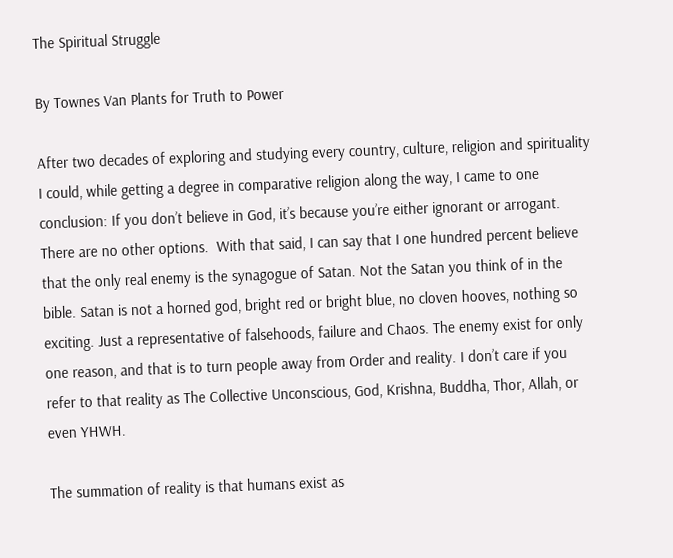The Spiritual Struggle

By Townes Van Plants for Truth to Power

After two decades of exploring and studying every country, culture, religion and spirituality I could, while getting a degree in comparative religion along the way, I came to one conclusion: If you don’t believe in God, it’s because you’re either ignorant or arrogant. There are no other options.  With that said, I can say that I one hundred percent believe that the only real enemy is the synagogue of Satan. Not the Satan you think of in the bible. Satan is not a horned god, bright red or bright blue, no cloven hooves, nothing so exciting. Just a representative of falsehoods, failure and Chaos. The enemy exist for only one reason, and that is to turn people away from Order and reality. I don’t care if you refer to that reality as The Collective Unconscious, God, Krishna, Buddha, Thor, Allah, or even YHWH.

The summation of reality is that humans exist as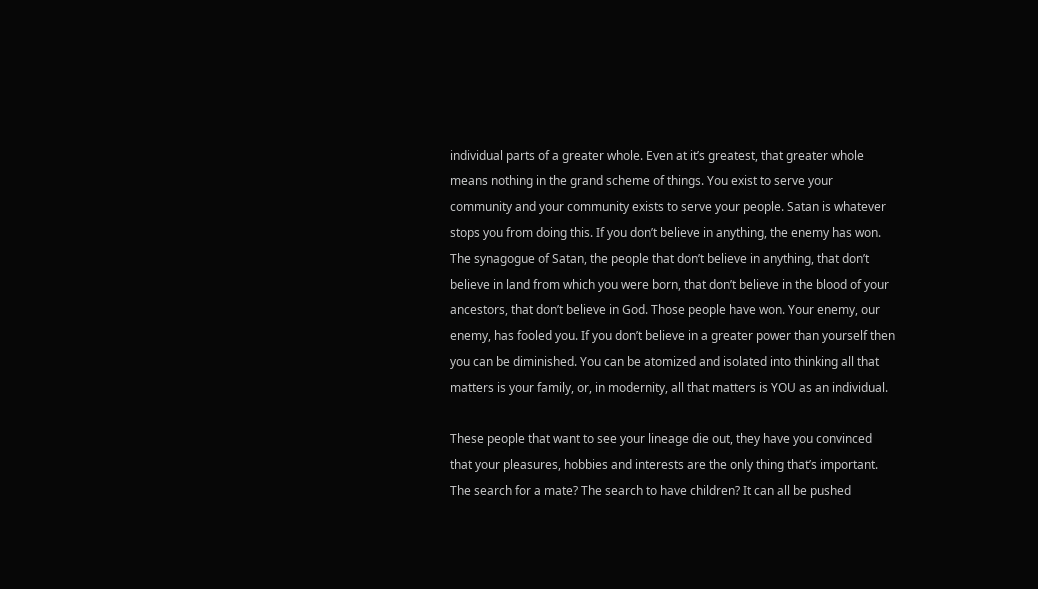individual parts of a greater whole. Even at it’s greatest, that greater whole means nothing in the grand scheme of things. You exist to serve your community and your community exists to serve your people. Satan is whatever stops you from doing this. If you don’t believe in anything, the enemy has won. The synagogue of Satan, the people that don’t believe in anything, that don’t believe in land from which you were born, that don’t believe in the blood of your ancestors, that don’t believe in God. Those people have won. Your enemy, our enemy, has fooled you. If you don’t believe in a greater power than yourself then you can be diminished. You can be atomized and isolated into thinking all that matters is your family, or, in modernity, all that matters is YOU as an individual.

These people that want to see your lineage die out, they have you convinced that your pleasures, hobbies and interests are the only thing that’s important. The search for a mate? The search to have children? It can all be pushed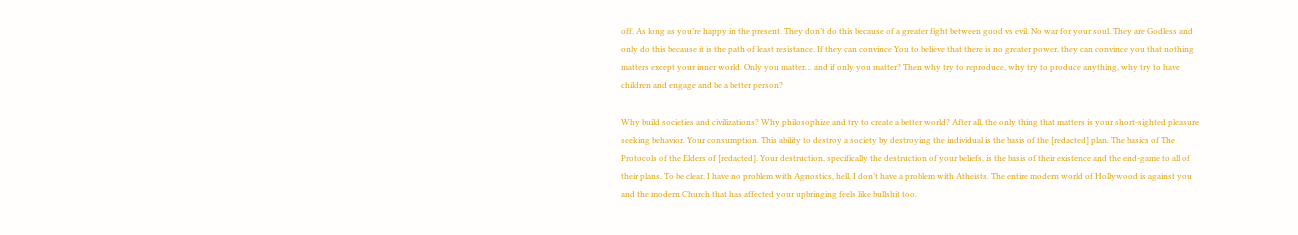off. As long as you’re happy in the present. They don’t do this because of a greater fight between good vs evil. No war for your soul. They are Godless and only do this because it is the path of least resistance. If they can convince You to believe that there is no greater power, they can convince you that nothing matters except your inner world. Only you matter… and if only you matter? Then why try to reproduce, why try to produce anything, why try to have children and engage and be a better person?

Why build societies and civilizations? Why philosophize and try to create a better world? After all, the only thing that matters is your short-sighted pleasure seeking behavior. Your consumption. This ability to destroy a society by destroying the individual is the basis of the [redacted] plan. The basics of The Protocols of the Elders of [redacted]. Your destruction, specifically the destruction of your beliefs, is the basis of their existence and the end-game to all of their plans. To be clear, I have no problem with Agnostics, hell, I don’t have a problem with Atheists. The entire modern world of Hollywood is against you and the modern Church that has affected your upbringing feels like bullshit too.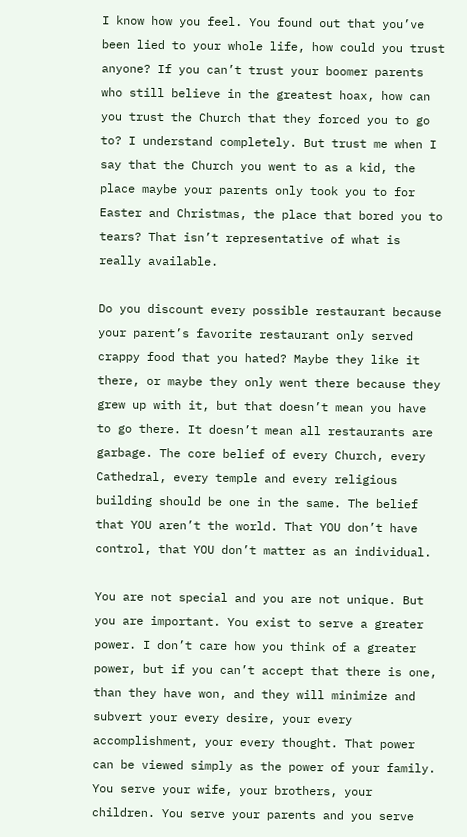I know how you feel. You found out that you’ve been lied to your whole life, how could you trust anyone? If you can’t trust your boomer parents who still believe in the greatest hoax, how can you trust the Church that they forced you to go to? I understand completely. But trust me when I say that the Church you went to as a kid, the place maybe your parents only took you to for Easter and Christmas, the place that bored you to tears? That isn’t representative of what is really available.

Do you discount every possible restaurant because your parent’s favorite restaurant only served crappy food that you hated? Maybe they like it there, or maybe they only went there because they grew up with it, but that doesn’t mean you have to go there. It doesn’t mean all restaurants are garbage. The core belief of every Church, every Cathedral, every temple and every religious building should be one in the same. The belief that YOU aren’t the world. That YOU don’t have control, that YOU don’t matter as an individual.

You are not special and you are not unique. But you are important. You exist to serve a greater power. I don’t care how you think of a greater power, but if you can’t accept that there is one, than they have won, and they will minimize and subvert your every desire, your every accomplishment, your every thought. That power can be viewed simply as the power of your family. You serve your wife, your brothers, your children. You serve your parents and you serve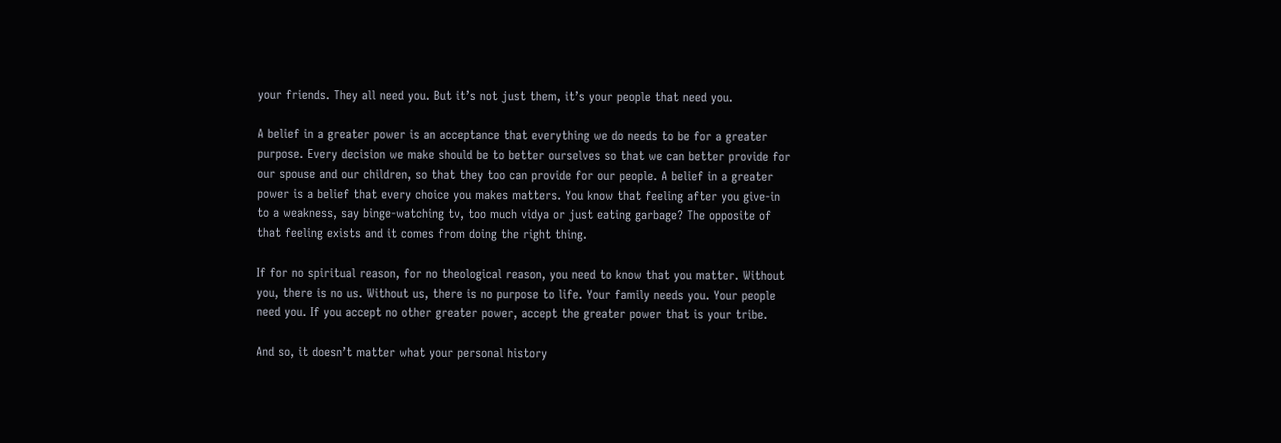your friends. They all need you. But it’s not just them, it’s your people that need you.

A belief in a greater power is an acceptance that everything we do needs to be for a greater purpose. Every decision we make should be to better ourselves so that we can better provide for our spouse and our children, so that they too can provide for our people. A belief in a greater power is a belief that every choice you makes matters. You know that feeling after you give-in to a weakness, say binge-watching tv, too much vidya or just eating garbage? The opposite of that feeling exists and it comes from doing the right thing.

If for no spiritual reason, for no theological reason, you need to know that you matter. Without you, there is no us. Without us, there is no purpose to life. Your family needs you. Your people need you. If you accept no other greater power, accept the greater power that is your tribe.

And so, it doesn’t matter what your personal history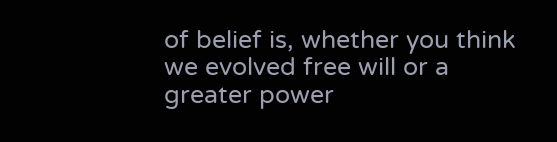of belief is, whether you think we evolved free will or a greater power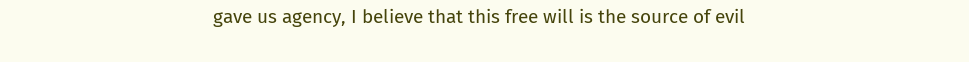gave us agency, I believe that this free will is the source of evil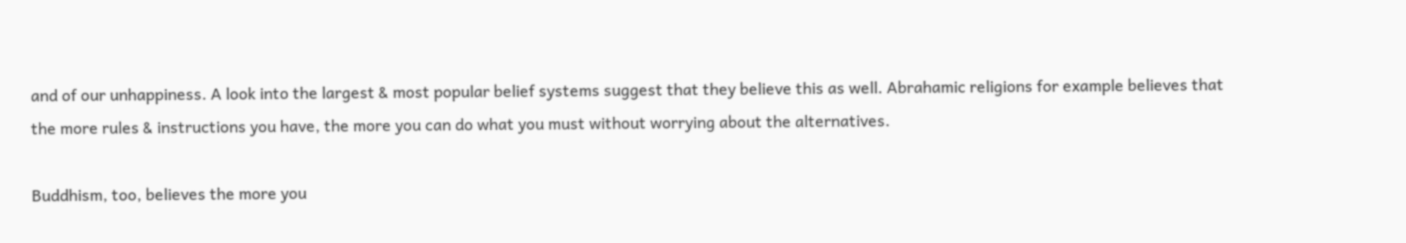and of our unhappiness. A look into the largest & most popular belief systems suggest that they believe this as well. Abrahamic religions for example believes that the more rules & instructions you have, the more you can do what you must without worrying about the alternatives.

Buddhism, too, believes the more you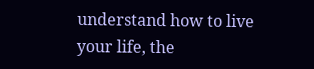understand how to live your life, the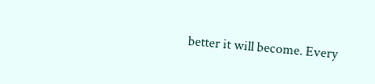better it will become. Every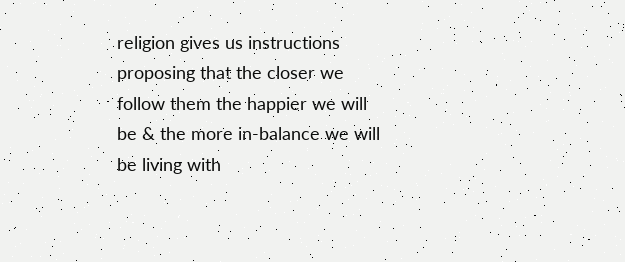religion gives us instructions proposing that the closer we follow them the happier we will be & the more in-balance we will be living with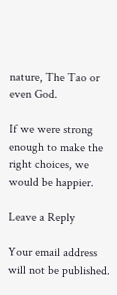nature, The Tao or even God.

If we were strong enough to make the right choices, we would be happier.

Leave a Reply

Your email address will not be published.